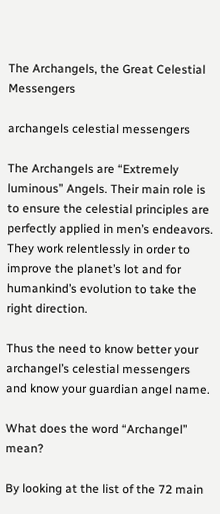The Archangels, the Great Celestial Messengers

archangels celestial messengers

The Archangels are “Extremely luminous” Angels. Their main role is to ensure the celestial principles are perfectly applied in men’s endeavors. They work relentlessly in order to improve the planet’s lot and for humankind’s evolution to take the right direction.

Thus the need to know better your archangel’s celestial messengers and know your guardian angel name.

What does the word “Archangel” mean?

By looking at the list of the 72 main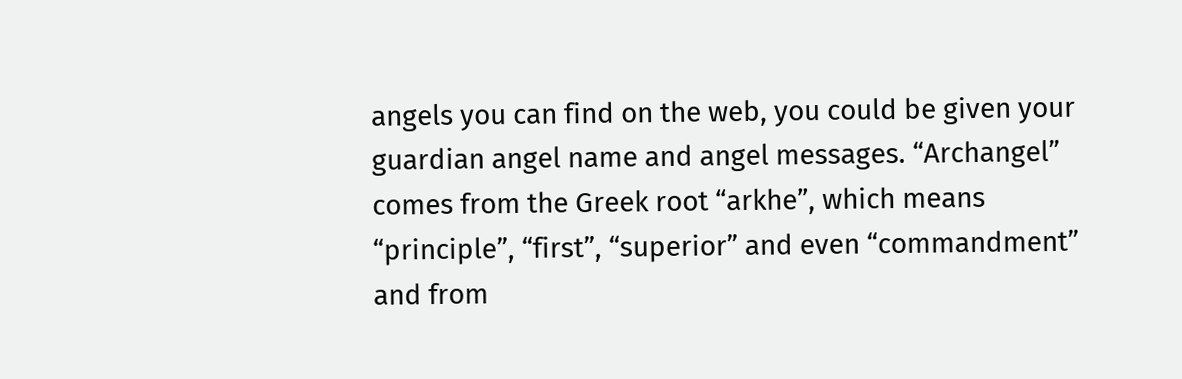angels you can find on the web, you could be given your guardian angel name and angel messages. “Archangel” comes from the Greek root “arkhe”, which means “principle”, “first”, “superior” and even “commandment” and from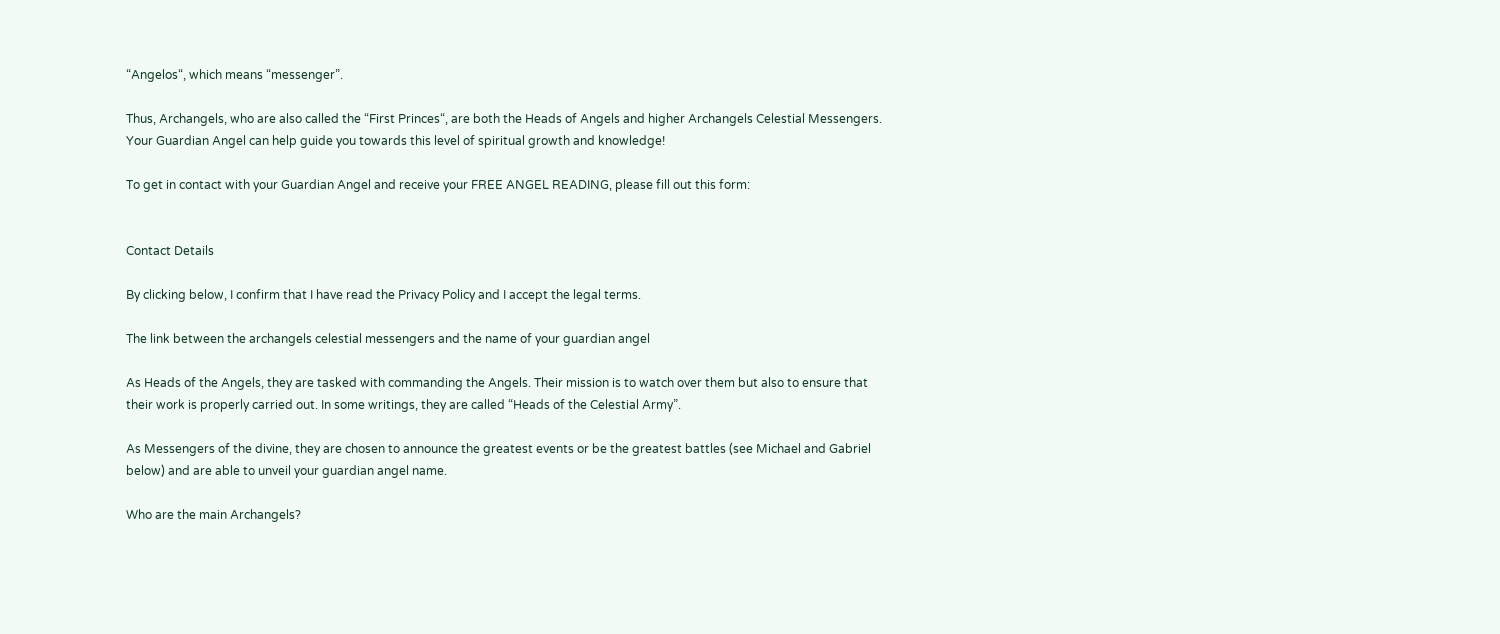“Angelos“, which means “messenger”.

Thus, Archangels, who are also called the “First Princes“, are both the Heads of Angels and higher Archangels Celestial Messengers. Your Guardian Angel can help guide you towards this level of spiritual growth and knowledge!

To get in contact with your Guardian Angel and receive your FREE ANGEL READING, please fill out this form:


Contact Details

By clicking below, I confirm that I have read the Privacy Policy and I accept the legal terms.

The link between the archangels celestial messengers and the name of your guardian angel

As Heads of the Angels, they are tasked with commanding the Angels. Their mission is to watch over them but also to ensure that their work is properly carried out. In some writings, they are called “Heads of the Celestial Army”.

As Messengers of the divine, they are chosen to announce the greatest events or be the greatest battles (see Michael and Gabriel below) and are able to unveil your guardian angel name.

Who are the main Archangels?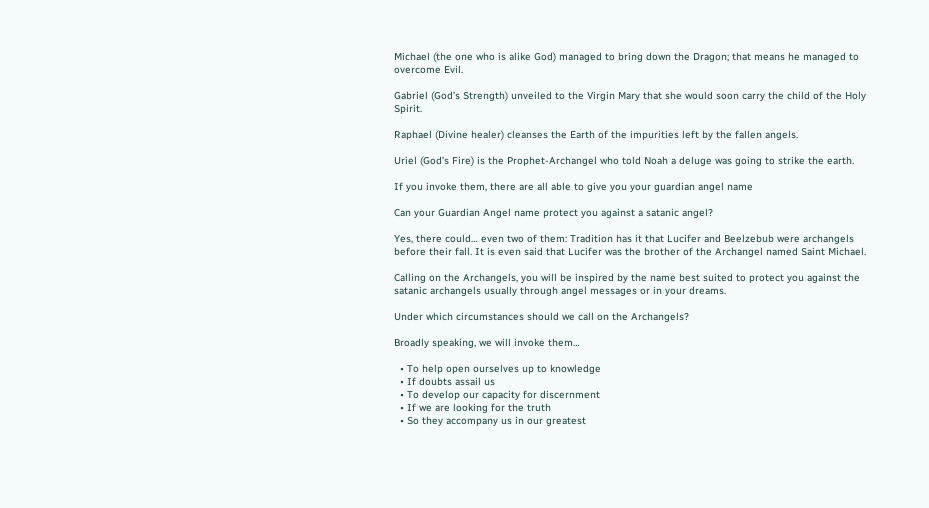Michael (the one who is alike God) managed to bring down the Dragon; that means he managed to overcome Evil.

Gabriel (God’s Strength) unveiled to the Virgin Mary that she would soon carry the child of the Holy Spirit.

Raphael (Divine healer) cleanses the Earth of the impurities left by the fallen angels.

Uriel (God’s Fire) is the Prophet-Archangel who told Noah a deluge was going to strike the earth.

If you invoke them, there are all able to give you your guardian angel name

Can your Guardian Angel name protect you against a satanic angel?

Yes, there could… even two of them: Tradition has it that Lucifer and Beelzebub were archangels before their fall. It is even said that Lucifer was the brother of the Archangel named Saint Michael.

Calling on the Archangels, you will be inspired by the name best suited to protect you against the satanic archangels usually through angel messages or in your dreams.

Under which circumstances should we call on the Archangels?

Broadly speaking, we will invoke them…

  • To help open ourselves up to knowledge
  • If doubts assail us
  • To develop our capacity for discernment
  • If we are looking for the truth
  • So they accompany us in our greatest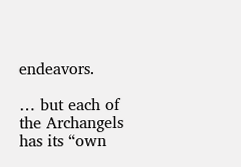endeavors.

… but each of the Archangels has its “own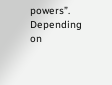powers”. Depending on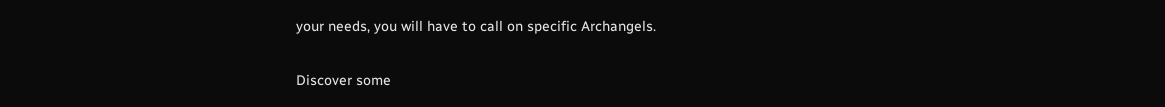your needs, you will have to call on specific Archangels.

Discover some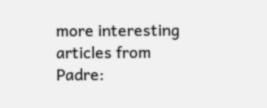more interesting articles from Padre: